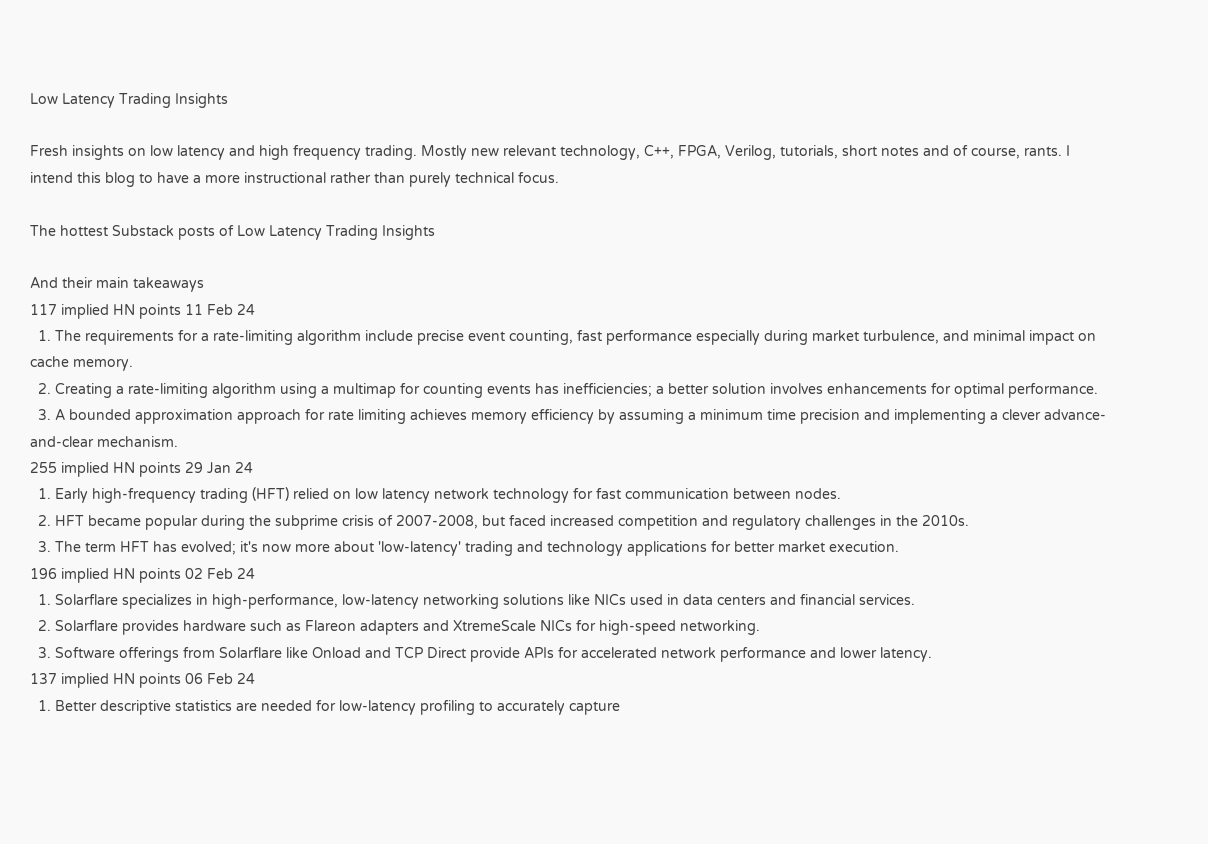Low Latency Trading Insights

Fresh insights on low latency and high frequency trading. Mostly new relevant technology, C++, FPGA, Verilog, tutorials, short notes and of course, rants. I intend this blog to have a more instructional rather than purely technical focus.

The hottest Substack posts of Low Latency Trading Insights

And their main takeaways
117 implied HN points 11 Feb 24
  1. The requirements for a rate-limiting algorithm include precise event counting, fast performance especially during market turbulence, and minimal impact on cache memory.
  2. Creating a rate-limiting algorithm using a multimap for counting events has inefficiencies; a better solution involves enhancements for optimal performance.
  3. A bounded approximation approach for rate limiting achieves memory efficiency by assuming a minimum time precision and implementing a clever advance-and-clear mechanism.
255 implied HN points 29 Jan 24
  1. Early high-frequency trading (HFT) relied on low latency network technology for fast communication between nodes.
  2. HFT became popular during the subprime crisis of 2007-2008, but faced increased competition and regulatory challenges in the 2010s.
  3. The term HFT has evolved; it's now more about 'low-latency' trading and technology applications for better market execution.
196 implied HN points 02 Feb 24
  1. Solarflare specializes in high-performance, low-latency networking solutions like NICs used in data centers and financial services.
  2. Solarflare provides hardware such as Flareon adapters and XtremeScale NICs for high-speed networking.
  3. Software offerings from Solarflare like Onload and TCP Direct provide APIs for accelerated network performance and lower latency.
137 implied HN points 06 Feb 24
  1. Better descriptive statistics are needed for low-latency profiling to accurately capture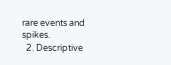rare events and spikes.
  2. Descriptive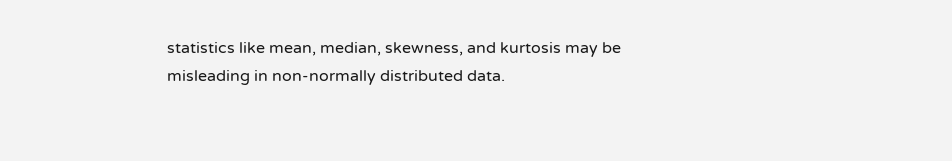statistics like mean, median, skewness, and kurtosis may be misleading in non-normally distributed data.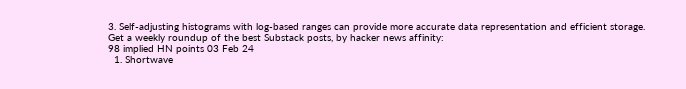3. Self-adjusting histograms with log-based ranges can provide more accurate data representation and efficient storage.
Get a weekly roundup of the best Substack posts, by hacker news affinity:
98 implied HN points 03 Feb 24
  1. Shortwave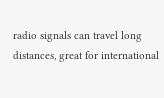radio signals can travel long distances, great for international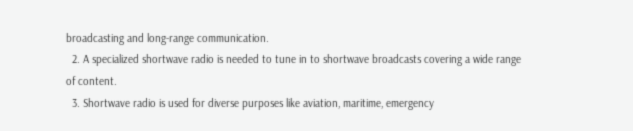broadcasting and long-range communication.
  2. A specialized shortwave radio is needed to tune in to shortwave broadcasts covering a wide range of content.
  3. Shortwave radio is used for diverse purposes like aviation, maritime, emergency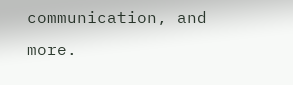communication, and more.